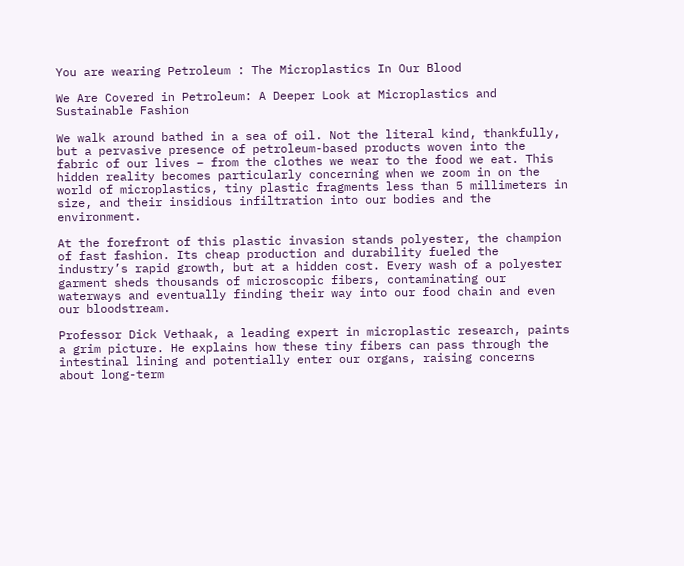You are wearing Petroleum : The Microplastics In Our Blood

We Are Covered in Petroleum: A Deeper Look at Microplastics and Sustainable Fashion

We walk around bathed in a sea of oil. Not the literal kind, thankfully, but a pervasive presence of petroleum-based products woven into the fabric of our lives – from the clothes we wear to the food we eat. This hidden reality becomes particularly concerning when we zoom in on the world of microplastics, tiny plastic fragments less than 5 millimeters in size, and their insidious infiltration into our bodies and the environment.

At the forefront of this plastic invasion stands polyester, the champion of fast fashion. Its cheap production and durability fueled the industry’s rapid growth, but at a hidden cost. Every wash of a polyester garment sheds thousands of microscopic fibers, contaminating our waterways and eventually finding their way into our food chain and even our bloodstream.

Professor Dick Vethaak, a leading expert in microplastic research, paints a grim picture. He explains how these tiny fibers can pass through the intestinal lining and potentially enter our organs, raising concerns about long-term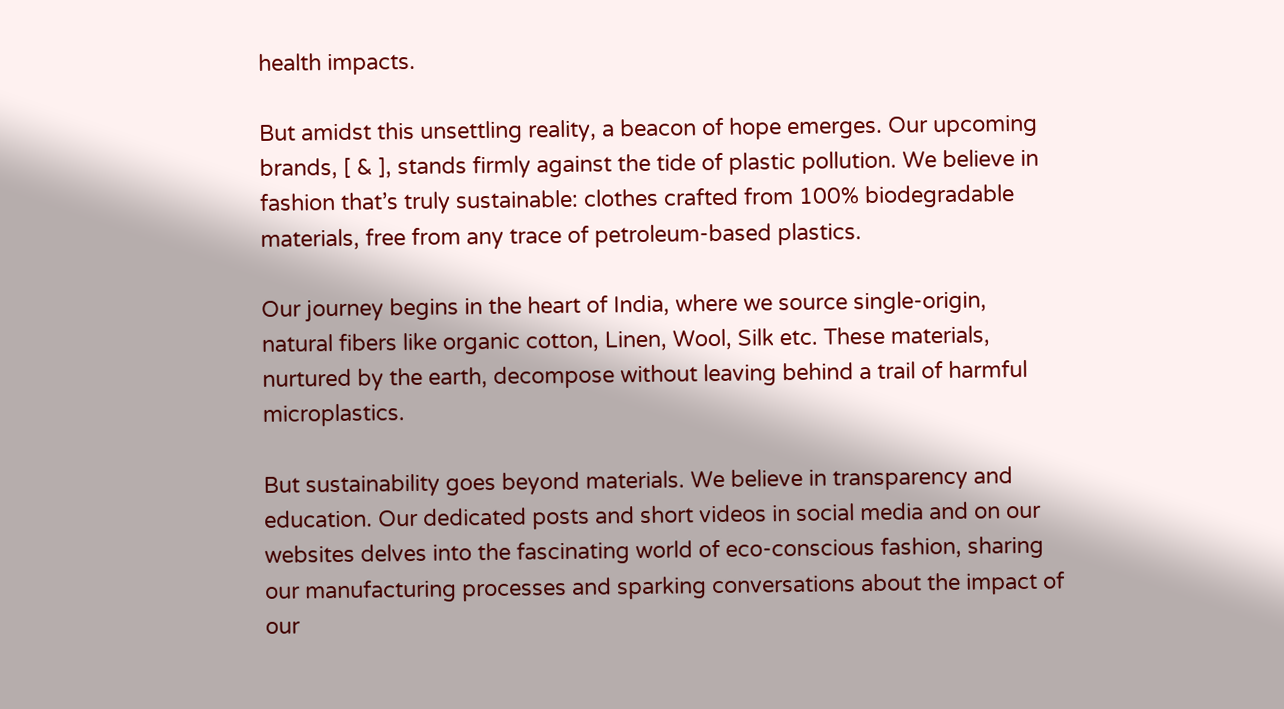health impacts.

But amidst this unsettling reality, a beacon of hope emerges. Our upcoming brands, [ & ], stands firmly against the tide of plastic pollution. We believe in fashion that’s truly sustainable: clothes crafted from 100% biodegradable materials, free from any trace of petroleum-based plastics.

Our journey begins in the heart of India, where we source single-origin, natural fibers like organic cotton, Linen, Wool, Silk etc. These materials, nurtured by the earth, decompose without leaving behind a trail of harmful microplastics.

But sustainability goes beyond materials. We believe in transparency and education. Our dedicated posts and short videos in social media and on our websites delves into the fascinating world of eco-conscious fashion, sharing our manufacturing processes and sparking conversations about the impact of our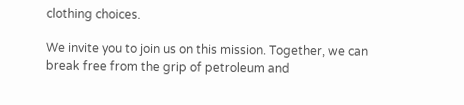clothing choices.

We invite you to join us on this mission. Together, we can break free from the grip of petroleum and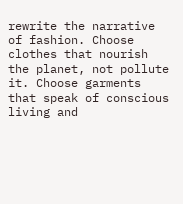rewrite the narrative of fashion. Choose clothes that nourish the planet, not pollute it. Choose garments that speak of conscious living and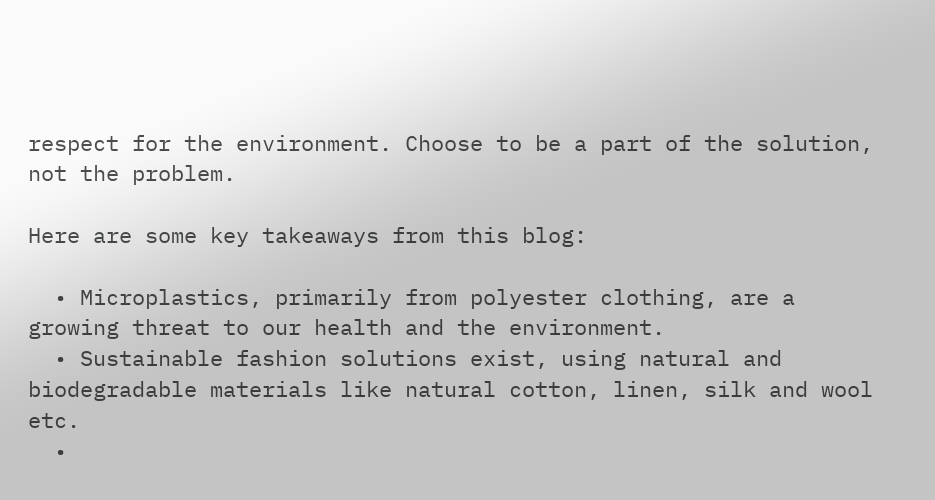respect for the environment. Choose to be a part of the solution, not the problem.

Here are some key takeaways from this blog:

  • Microplastics, primarily from polyester clothing, are a growing threat to our health and the environment.
  • Sustainable fashion solutions exist, using natural and biodegradable materials like natural cotton, linen, silk and wool etc.
  •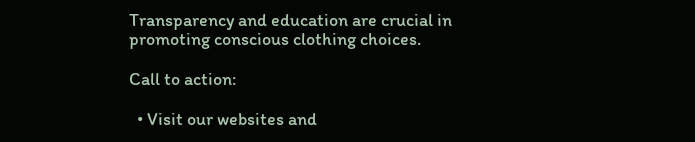Transparency and education are crucial in promoting conscious clothing choices.

Call to action:

  • Visit our websites and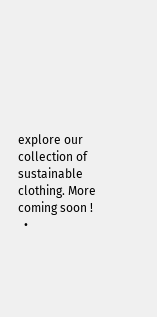explore our collection of sustainable clothing. More coming soon !
  •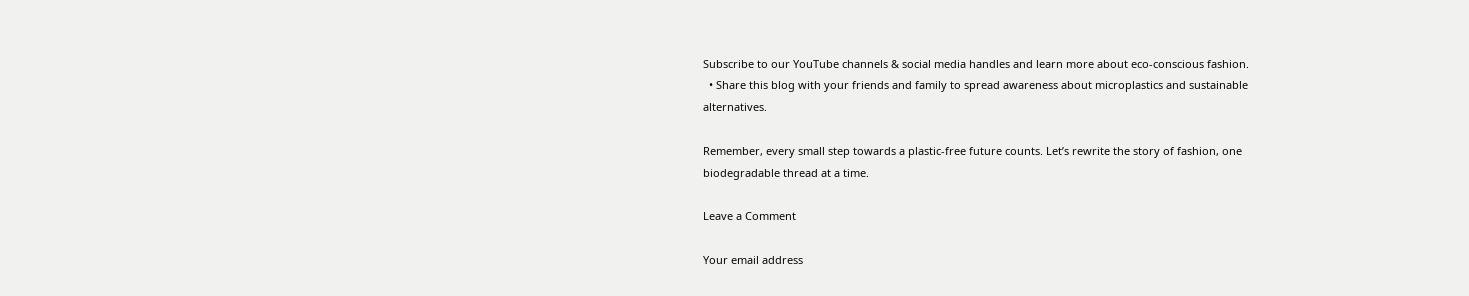Subscribe to our YouTube channels & social media handles and learn more about eco-conscious fashion.
  • Share this blog with your friends and family to spread awareness about microplastics and sustainable alternatives.

Remember, every small step towards a plastic-free future counts. Let’s rewrite the story of fashion, one biodegradable thread at a time.

Leave a Comment

Your email address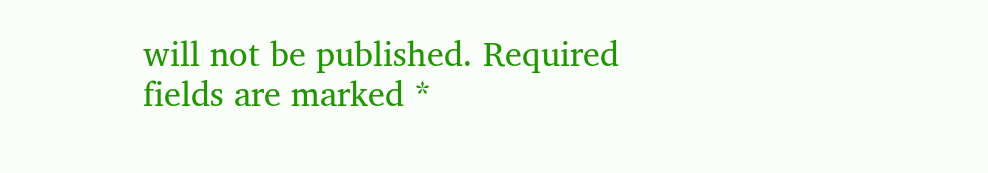will not be published. Required fields are marked *